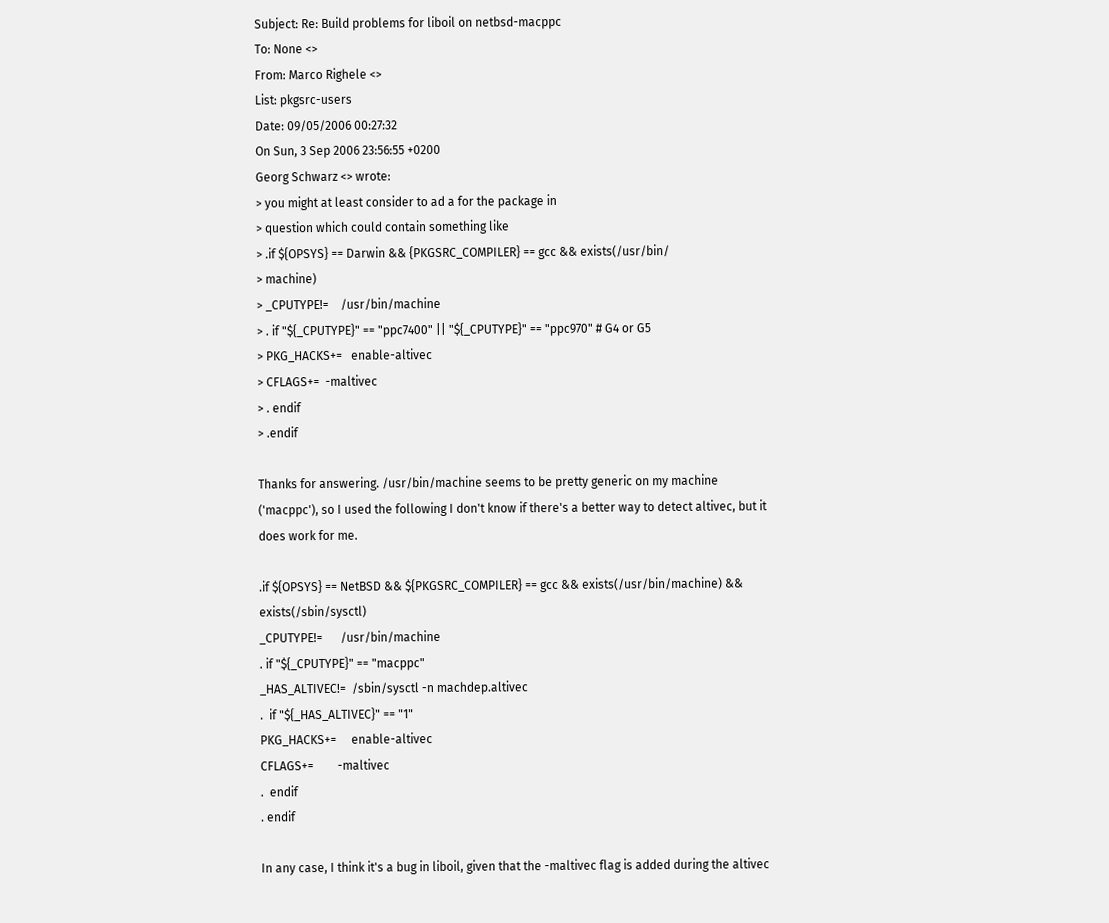Subject: Re: Build problems for liboil on netbsd-macppc
To: None <>
From: Marco Righele <>
List: pkgsrc-users
Date: 09/05/2006 00:27:32
On Sun, 3 Sep 2006 23:56:55 +0200
Georg Schwarz <> wrote:
> you might at least consider to ad a for the package in
> question which could contain something like
> .if ${OPSYS} == Darwin && {PKGSRC_COMPILER} == gcc && exists(/usr/bin/
> machine)
> _CPUTYPE!=    /usr/bin/machine
> . if "${_CPUTYPE}" == "ppc7400" || "${_CPUTYPE}" == "ppc970" # G4 or G5
> PKG_HACKS+=   enable-altivec
> CFLAGS+=  -maltivec
> . endif
> .endif

Thanks for answering. /usr/bin/machine seems to be pretty generic on my machine ('macppc'), so I used the following I don't know if there's a better way to detect altivec, but it does work for me.

.if ${OPSYS} == NetBSD && ${PKGSRC_COMPILER} == gcc && exists(/usr/bin/machine) && exists(/sbin/sysctl)
_CPUTYPE!=      /usr/bin/machine
. if "${_CPUTYPE}" == "macppc"
_HAS_ALTIVEC!=  /sbin/sysctl -n machdep.altivec
.  if "${_HAS_ALTIVEC}" == "1"
PKG_HACKS+=     enable-altivec
CFLAGS+=        -maltivec
.  endif
. endif

In any case, I think it's a bug in liboil, given that the -maltivec flag is added during the altivec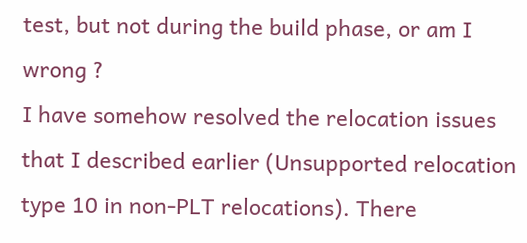test, but not during the build phase, or am I wrong ?
I have somehow resolved the relocation issues that I described earlier (Unsupported relocation type 10 in non-PLT relocations). There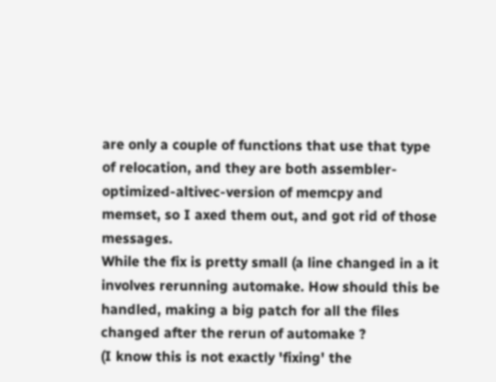are only a couple of functions that use that type of relocation, and they are both assembler-optimized-altivec-version of memcpy and memset, so I axed them out, and got rid of those messages.
While the fix is pretty small (a line changed in a it involves rerunning automake. How should this be handled, making a big patch for all the files changed after the rerun of automake ?
(I know this is not exactly 'fixing' the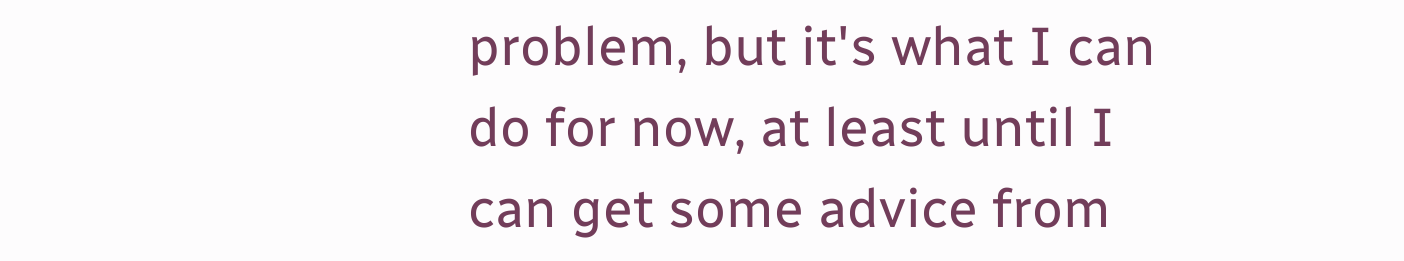problem, but it's what I can do for now, at least until I can get some advice from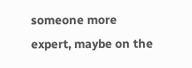someone more expert, maybe on the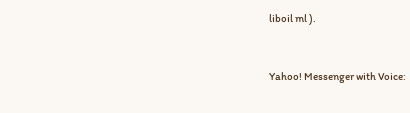liboil ml ).


Yahoo! Messenger with Voice: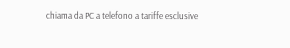chiama da PC a telefono a tariffe esclusive